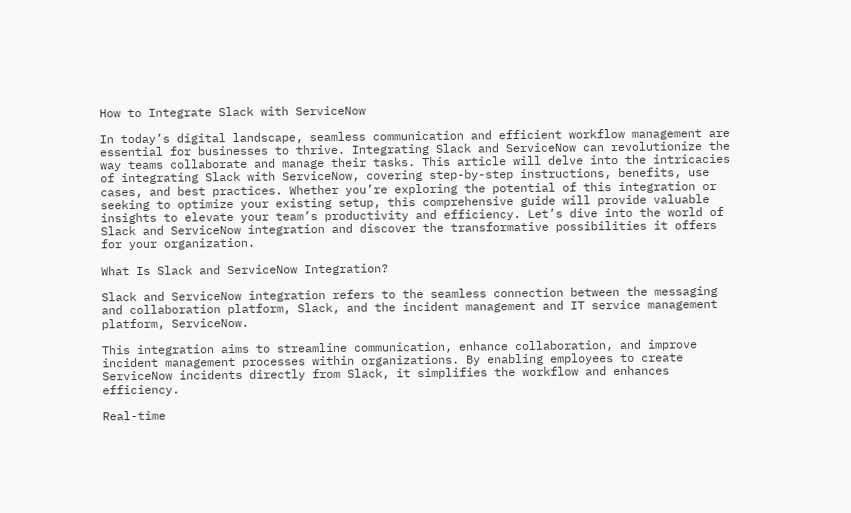How to Integrate Slack with ServiceNow

In today’s digital landscape, seamless communication and efficient workflow management are essential for businesses to thrive. Integrating Slack and ServiceNow can revolutionize the way teams collaborate and manage their tasks. This article will delve into the intricacies of integrating Slack with ServiceNow, covering step-by-step instructions, benefits, use cases, and best practices. Whether you’re exploring the potential of this integration or seeking to optimize your existing setup, this comprehensive guide will provide valuable insights to elevate your team’s productivity and efficiency. Let’s dive into the world of Slack and ServiceNow integration and discover the transformative possibilities it offers for your organization.

What Is Slack and ServiceNow Integration?

Slack and ServiceNow integration refers to the seamless connection between the messaging and collaboration platform, Slack, and the incident management and IT service management platform, ServiceNow.

This integration aims to streamline communication, enhance collaboration, and improve incident management processes within organizations. By enabling employees to create ServiceNow incidents directly from Slack, it simplifies the workflow and enhances efficiency.

Real-time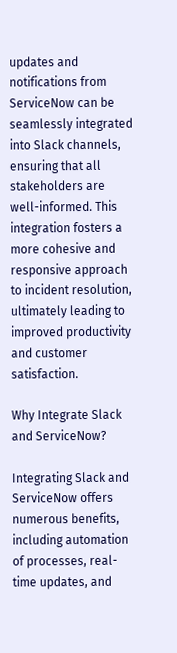updates and notifications from ServiceNow can be seamlessly integrated into Slack channels, ensuring that all stakeholders are well-informed. This integration fosters a more cohesive and responsive approach to incident resolution, ultimately leading to improved productivity and customer satisfaction.

Why Integrate Slack and ServiceNow?

Integrating Slack and ServiceNow offers numerous benefits, including automation of processes, real-time updates, and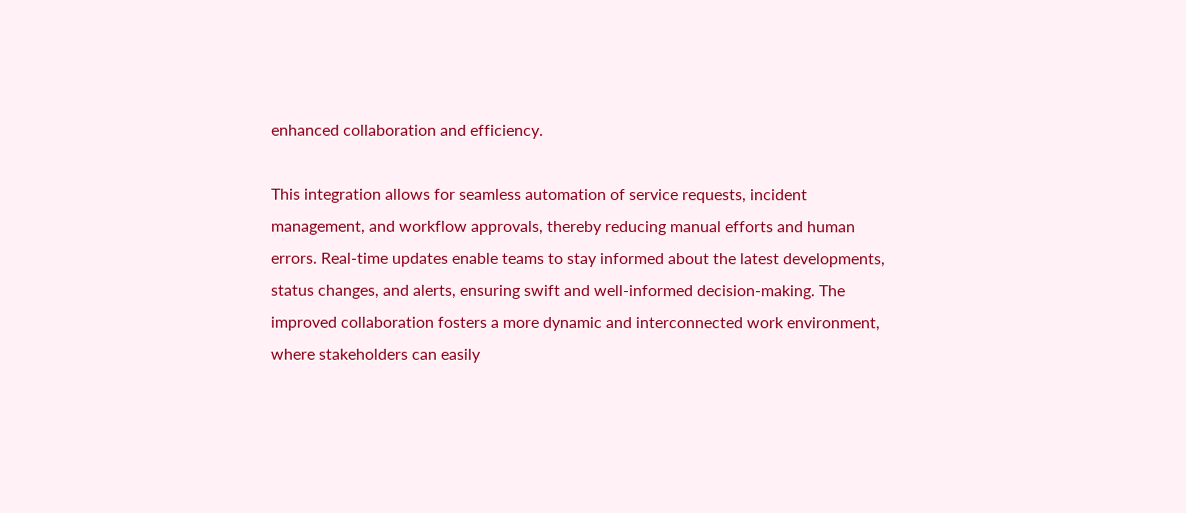enhanced collaboration and efficiency.

This integration allows for seamless automation of service requests, incident management, and workflow approvals, thereby reducing manual efforts and human errors. Real-time updates enable teams to stay informed about the latest developments, status changes, and alerts, ensuring swift and well-informed decision-making. The improved collaboration fosters a more dynamic and interconnected work environment, where stakeholders can easily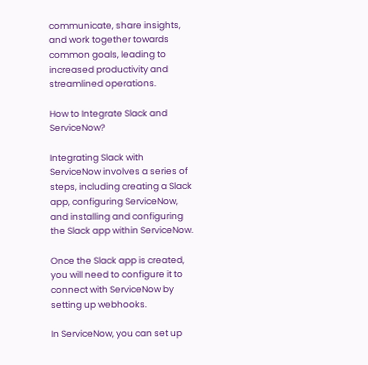communicate, share insights, and work together towards common goals, leading to increased productivity and streamlined operations.

How to Integrate Slack and ServiceNow?

Integrating Slack with ServiceNow involves a series of steps, including creating a Slack app, configuring ServiceNow, and installing and configuring the Slack app within ServiceNow.

Once the Slack app is created, you will need to configure it to connect with ServiceNow by setting up webhooks.

In ServiceNow, you can set up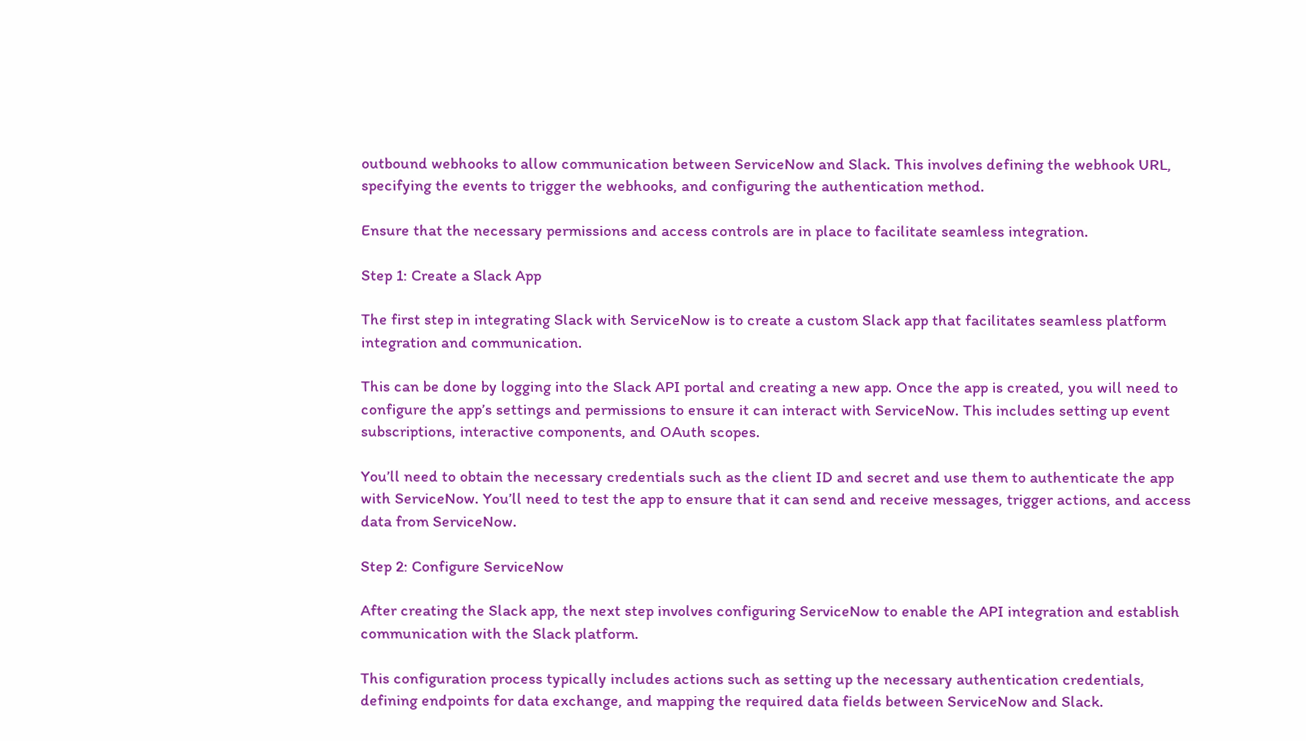outbound webhooks to allow communication between ServiceNow and Slack. This involves defining the webhook URL, specifying the events to trigger the webhooks, and configuring the authentication method.

Ensure that the necessary permissions and access controls are in place to facilitate seamless integration.

Step 1: Create a Slack App

The first step in integrating Slack with ServiceNow is to create a custom Slack app that facilitates seamless platform integration and communication.

This can be done by logging into the Slack API portal and creating a new app. Once the app is created, you will need to configure the app’s settings and permissions to ensure it can interact with ServiceNow. This includes setting up event subscriptions, interactive components, and OAuth scopes.

You’ll need to obtain the necessary credentials such as the client ID and secret and use them to authenticate the app with ServiceNow. You’ll need to test the app to ensure that it can send and receive messages, trigger actions, and access data from ServiceNow.

Step 2: Configure ServiceNow

After creating the Slack app, the next step involves configuring ServiceNow to enable the API integration and establish communication with the Slack platform.

This configuration process typically includes actions such as setting up the necessary authentication credentials, defining endpoints for data exchange, and mapping the required data fields between ServiceNow and Slack.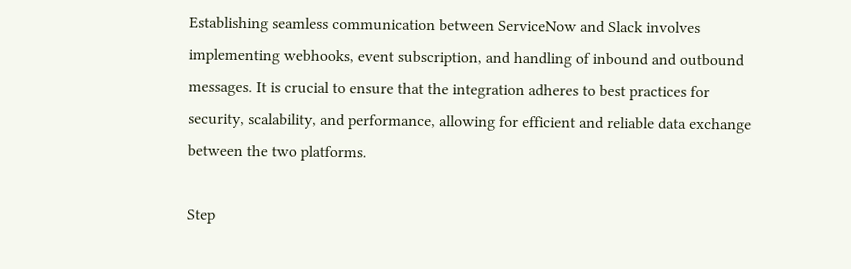Establishing seamless communication between ServiceNow and Slack involves implementing webhooks, event subscription, and handling of inbound and outbound messages. It is crucial to ensure that the integration adheres to best practices for security, scalability, and performance, allowing for efficient and reliable data exchange between the two platforms.

Step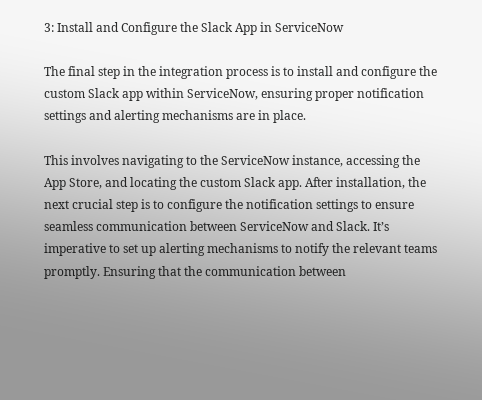3: Install and Configure the Slack App in ServiceNow

The final step in the integration process is to install and configure the custom Slack app within ServiceNow, ensuring proper notification settings and alerting mechanisms are in place.

This involves navigating to the ServiceNow instance, accessing the App Store, and locating the custom Slack app. After installation, the next crucial step is to configure the notification settings to ensure seamless communication between ServiceNow and Slack. It’s imperative to set up alerting mechanisms to notify the relevant teams promptly. Ensuring that the communication between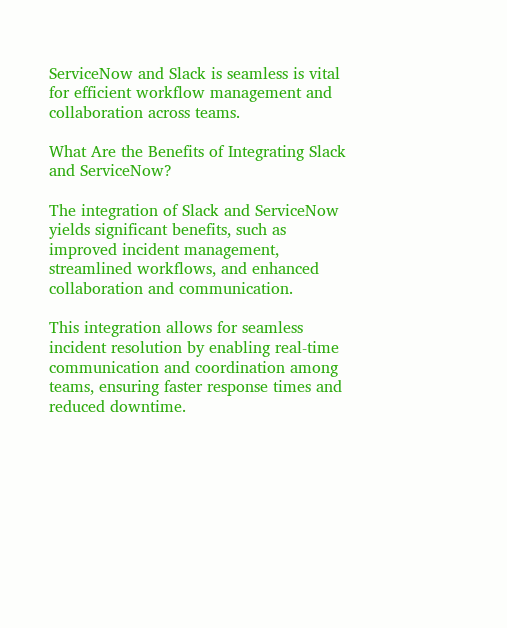ServiceNow and Slack is seamless is vital for efficient workflow management and collaboration across teams.

What Are the Benefits of Integrating Slack and ServiceNow?

The integration of Slack and ServiceNow yields significant benefits, such as improved incident management, streamlined workflows, and enhanced collaboration and communication.

This integration allows for seamless incident resolution by enabling real-time communication and coordination among teams, ensuring faster response times and reduced downtime.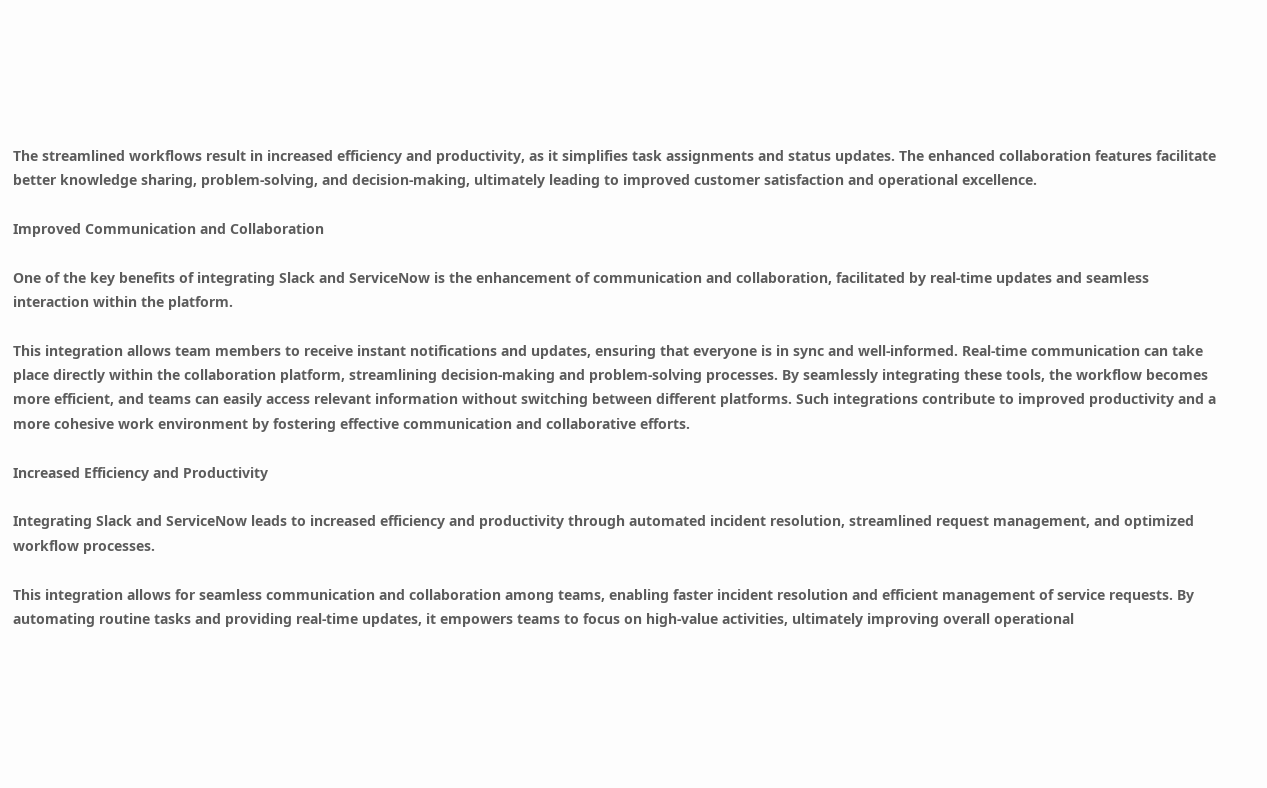The streamlined workflows result in increased efficiency and productivity, as it simplifies task assignments and status updates. The enhanced collaboration features facilitate better knowledge sharing, problem-solving, and decision-making, ultimately leading to improved customer satisfaction and operational excellence.

Improved Communication and Collaboration

One of the key benefits of integrating Slack and ServiceNow is the enhancement of communication and collaboration, facilitated by real-time updates and seamless interaction within the platform.

This integration allows team members to receive instant notifications and updates, ensuring that everyone is in sync and well-informed. Real-time communication can take place directly within the collaboration platform, streamlining decision-making and problem-solving processes. By seamlessly integrating these tools, the workflow becomes more efficient, and teams can easily access relevant information without switching between different platforms. Such integrations contribute to improved productivity and a more cohesive work environment by fostering effective communication and collaborative efforts.

Increased Efficiency and Productivity

Integrating Slack and ServiceNow leads to increased efficiency and productivity through automated incident resolution, streamlined request management, and optimized workflow processes.

This integration allows for seamless communication and collaboration among teams, enabling faster incident resolution and efficient management of service requests. By automating routine tasks and providing real-time updates, it empowers teams to focus on high-value activities, ultimately improving overall operational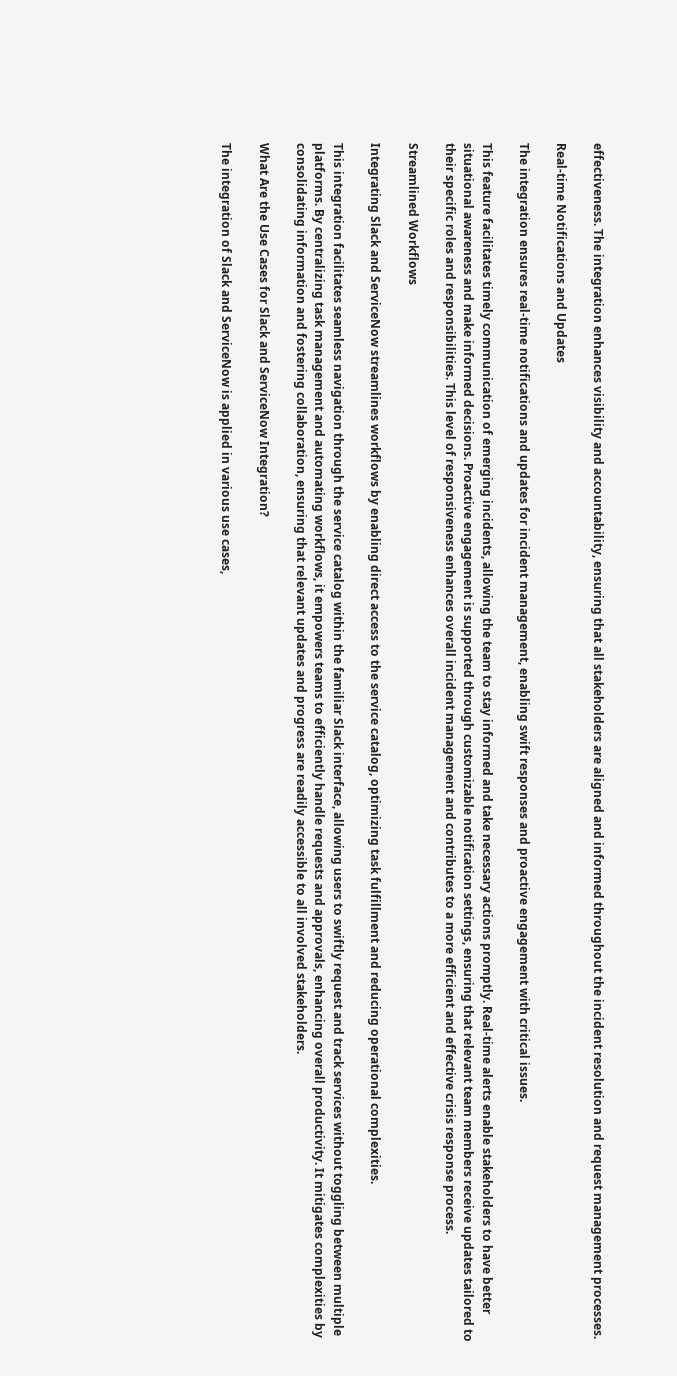effectiveness. The integration enhances visibility and accountability, ensuring that all stakeholders are aligned and informed throughout the incident resolution and request management processes.

Real-time Notifications and Updates

The integration ensures real-time notifications and updates for incident management, enabling swift responses and proactive engagement with critical issues.

This feature facilitates timely communication of emerging incidents, allowing the team to stay informed and take necessary actions promptly. Real-time alerts enable stakeholders to have better situational awareness and make informed decisions. Proactive engagement is supported through customizable notification settings, ensuring that relevant team members receive updates tailored to their specific roles and responsibilities. This level of responsiveness enhances overall incident management and contributes to a more efficient and effective crisis response process.

Streamlined Workflows

Integrating Slack and ServiceNow streamlines workflows by enabling direct access to the service catalog, optimizing task fulfillment and reducing operational complexities.

This integration facilitates seamless navigation through the service catalog within the familiar Slack interface, allowing users to swiftly request and track services without toggling between multiple platforms. By centralizing task management and automating workflows, it empowers teams to efficiently handle requests and approvals, enhancing overall productivity. It mitigates complexities by consolidating information and fostering collaboration, ensuring that relevant updates and progress are readily accessible to all involved stakeholders.

What Are the Use Cases for Slack and ServiceNow Integration?

The integration of Slack and ServiceNow is applied in various use cases,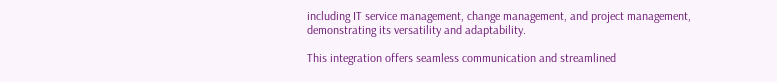including IT service management, change management, and project management, demonstrating its versatility and adaptability.

This integration offers seamless communication and streamlined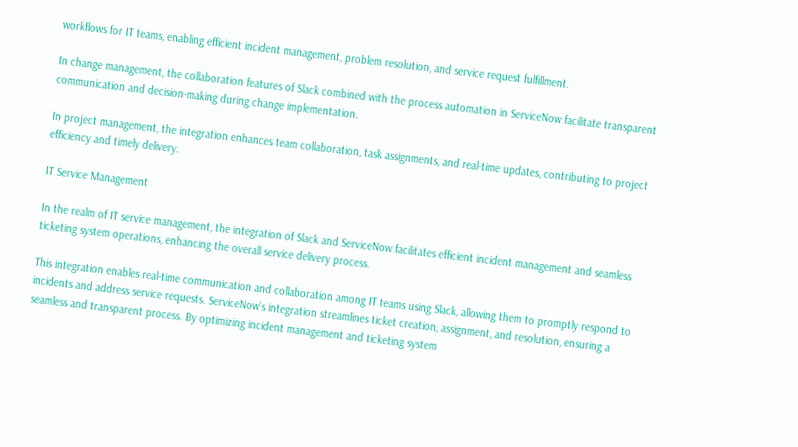workflows for IT teams, enabling efficient incident management, problem resolution, and service request fulfillment.

In change management, the collaboration features of Slack combined with the process automation in ServiceNow facilitate transparent communication and decision-making during change implementation.

In project management, the integration enhances team collaboration, task assignments, and real-time updates, contributing to project efficiency and timely delivery.

IT Service Management

In the realm of IT service management, the integration of Slack and ServiceNow facilitates efficient incident management and seamless ticketing system operations, enhancing the overall service delivery process.

This integration enables real-time communication and collaboration among IT teams using Slack, allowing them to promptly respond to incidents and address service requests. ServiceNow’s integration streamlines ticket creation, assignment, and resolution, ensuring a seamless and transparent process. By optimizing incident management and ticketing system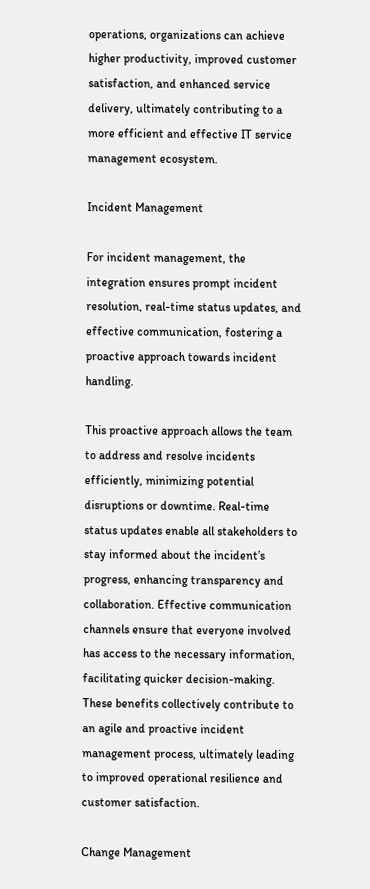operations, organizations can achieve higher productivity, improved customer satisfaction, and enhanced service delivery, ultimately contributing to a more efficient and effective IT service management ecosystem.

Incident Management

For incident management, the integration ensures prompt incident resolution, real-time status updates, and effective communication, fostering a proactive approach towards incident handling.

This proactive approach allows the team to address and resolve incidents efficiently, minimizing potential disruptions or downtime. Real-time status updates enable all stakeholders to stay informed about the incident’s progress, enhancing transparency and collaboration. Effective communication channels ensure that everyone involved has access to the necessary information, facilitating quicker decision-making. These benefits collectively contribute to an agile and proactive incident management process, ultimately leading to improved operational resilience and customer satisfaction.

Change Management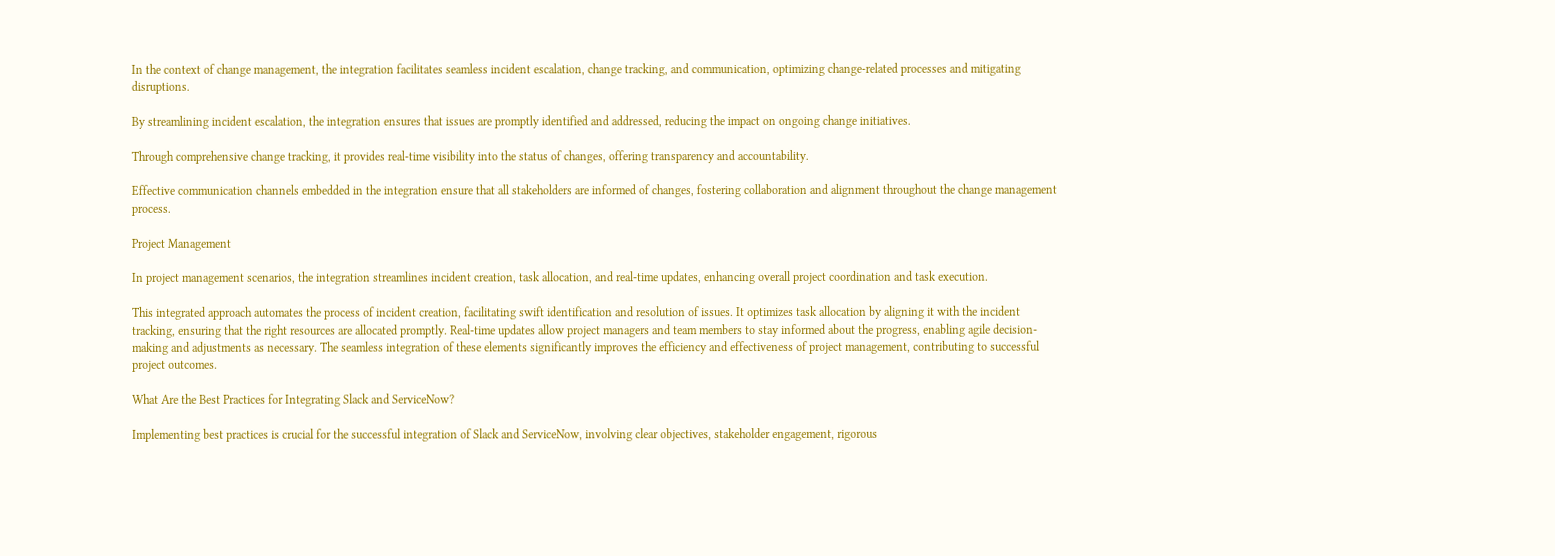In the context of change management, the integration facilitates seamless incident escalation, change tracking, and communication, optimizing change-related processes and mitigating disruptions.

By streamlining incident escalation, the integration ensures that issues are promptly identified and addressed, reducing the impact on ongoing change initiatives.

Through comprehensive change tracking, it provides real-time visibility into the status of changes, offering transparency and accountability.

Effective communication channels embedded in the integration ensure that all stakeholders are informed of changes, fostering collaboration and alignment throughout the change management process.

Project Management

In project management scenarios, the integration streamlines incident creation, task allocation, and real-time updates, enhancing overall project coordination and task execution.

This integrated approach automates the process of incident creation, facilitating swift identification and resolution of issues. It optimizes task allocation by aligning it with the incident tracking, ensuring that the right resources are allocated promptly. Real-time updates allow project managers and team members to stay informed about the progress, enabling agile decision-making and adjustments as necessary. The seamless integration of these elements significantly improves the efficiency and effectiveness of project management, contributing to successful project outcomes.

What Are the Best Practices for Integrating Slack and ServiceNow?

Implementing best practices is crucial for the successful integration of Slack and ServiceNow, involving clear objectives, stakeholder engagement, rigorous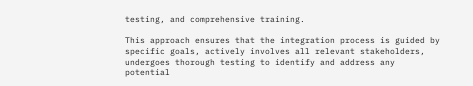testing, and comprehensive training.

This approach ensures that the integration process is guided by specific goals, actively involves all relevant stakeholders, undergoes thorough testing to identify and address any potential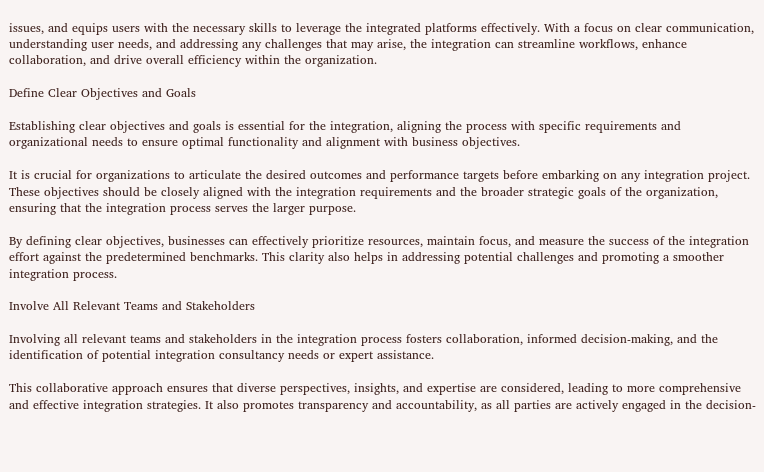issues, and equips users with the necessary skills to leverage the integrated platforms effectively. With a focus on clear communication, understanding user needs, and addressing any challenges that may arise, the integration can streamline workflows, enhance collaboration, and drive overall efficiency within the organization.

Define Clear Objectives and Goals

Establishing clear objectives and goals is essential for the integration, aligning the process with specific requirements and organizational needs to ensure optimal functionality and alignment with business objectives.

It is crucial for organizations to articulate the desired outcomes and performance targets before embarking on any integration project. These objectives should be closely aligned with the integration requirements and the broader strategic goals of the organization, ensuring that the integration process serves the larger purpose.

By defining clear objectives, businesses can effectively prioritize resources, maintain focus, and measure the success of the integration effort against the predetermined benchmarks. This clarity also helps in addressing potential challenges and promoting a smoother integration process.

Involve All Relevant Teams and Stakeholders

Involving all relevant teams and stakeholders in the integration process fosters collaboration, informed decision-making, and the identification of potential integration consultancy needs or expert assistance.

This collaborative approach ensures that diverse perspectives, insights, and expertise are considered, leading to more comprehensive and effective integration strategies. It also promotes transparency and accountability, as all parties are actively engaged in the decision-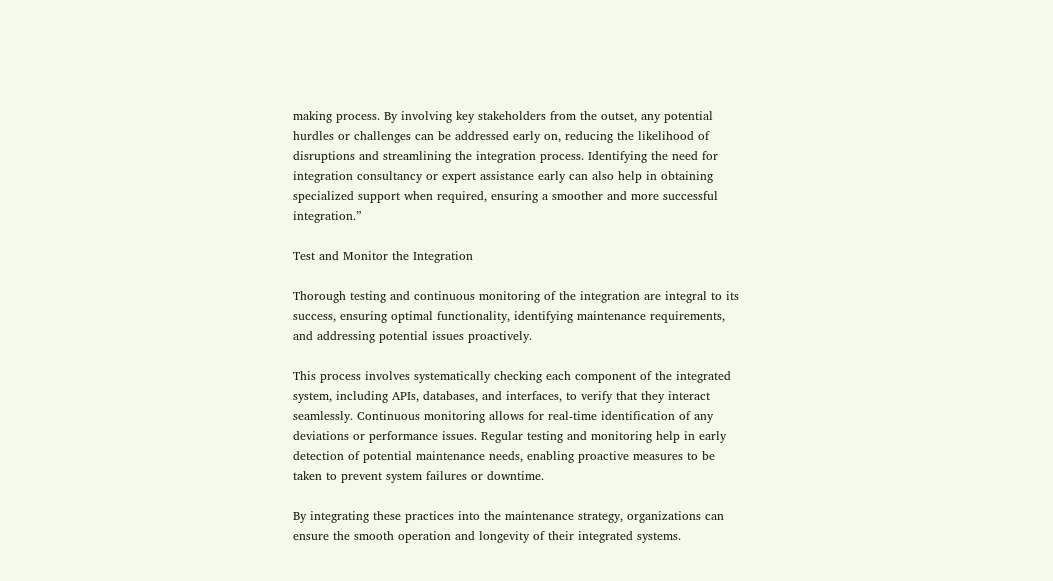making process. By involving key stakeholders from the outset, any potential hurdles or challenges can be addressed early on, reducing the likelihood of disruptions and streamlining the integration process. Identifying the need for integration consultancy or expert assistance early can also help in obtaining specialized support when required, ensuring a smoother and more successful integration.”

Test and Monitor the Integration

Thorough testing and continuous monitoring of the integration are integral to its success, ensuring optimal functionality, identifying maintenance requirements, and addressing potential issues proactively.

This process involves systematically checking each component of the integrated system, including APIs, databases, and interfaces, to verify that they interact seamlessly. Continuous monitoring allows for real-time identification of any deviations or performance issues. Regular testing and monitoring help in early detection of potential maintenance needs, enabling proactive measures to be taken to prevent system failures or downtime.

By integrating these practices into the maintenance strategy, organizations can ensure the smooth operation and longevity of their integrated systems.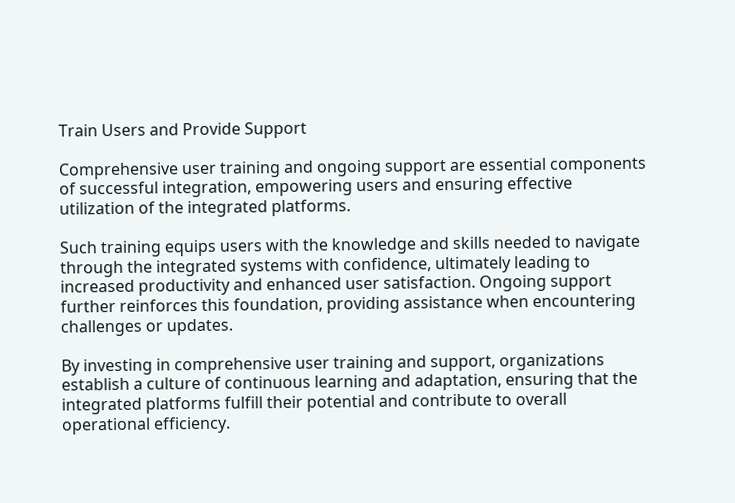Train Users and Provide Support

Comprehensive user training and ongoing support are essential components of successful integration, empowering users and ensuring effective utilization of the integrated platforms.

Such training equips users with the knowledge and skills needed to navigate through the integrated systems with confidence, ultimately leading to increased productivity and enhanced user satisfaction. Ongoing support further reinforces this foundation, providing assistance when encountering challenges or updates.

By investing in comprehensive user training and support, organizations establish a culture of continuous learning and adaptation, ensuring that the integrated platforms fulfill their potential and contribute to overall operational efficiency.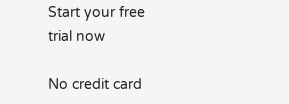Start your free trial now

No credit card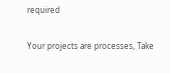required

Your projects are processes, Take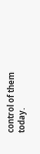control of them today.